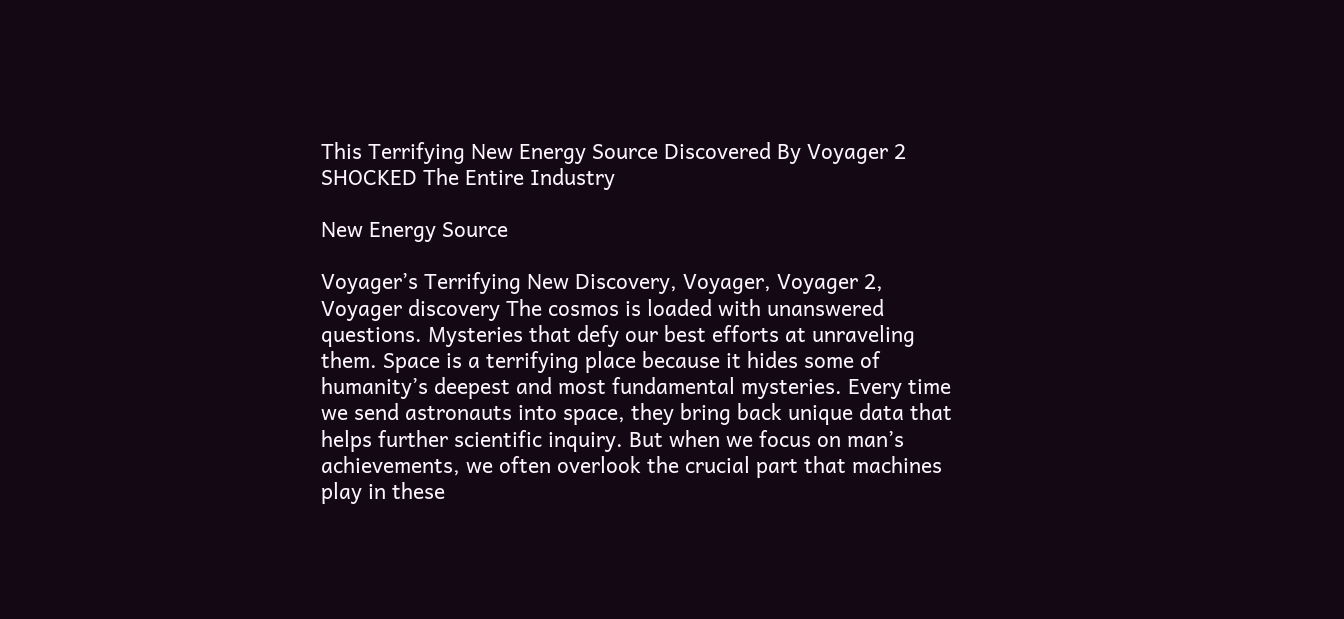This Terrifying New Energy Source Discovered By Voyager 2 SHOCKED The Entire Industry

New Energy Source

Voyager’s Terrifying New Discovery, Voyager, Voyager 2, Voyager discovery The cosmos is loaded with unanswered questions. Mysteries that defy our best efforts at unraveling them. Space is a terrifying place because it hides some of humanity’s deepest and most fundamental mysteries. Every time we send astronauts into space, they bring back unique data that helps further scientific inquiry. But when we focus on man’s achievements, we often overlook the crucial part that machines play in these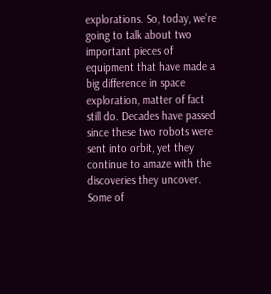explorations. So, today, we’re going to talk about two important pieces of equipment that have made a big difference in space exploration, matter of fact still do. Decades have passed since these two robots were sent into orbit, yet they continue to amaze with the discoveries they uncover. Some of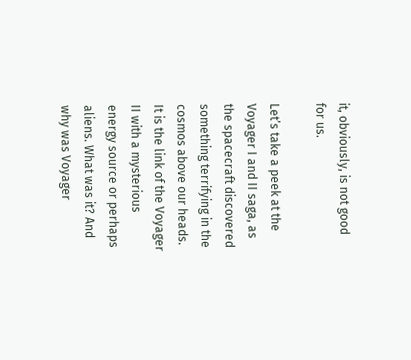it, obviously, is not good for us.

Let’s take a peek at the Voyager I and II saga, as the spacecraft discovered something terrifying in the cosmos above our heads. It is the link of the Voyager II with a mysterious energy source or perhaps aliens. What was it? And why was Voyager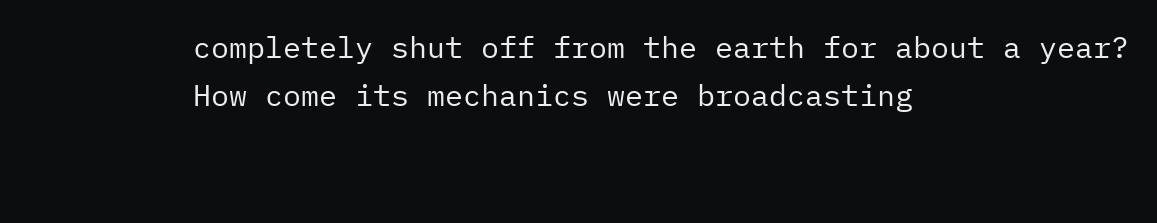completely shut off from the earth for about a year? How come its mechanics were broadcasting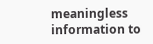meaningless information to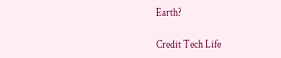Earth?

Credit Tech Life